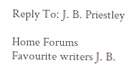Reply To: J. B. Priestley

Home Forums Favourite writers J. B.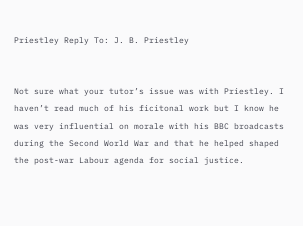Priestley Reply To: J. B. Priestley


Not sure what your tutor’s issue was with Priestley. I haven’t read much of his ficitonal work but I know he was very influential on morale with his BBC broadcasts during the Second World War and that he helped shaped the post-war Labour agenda for social justice.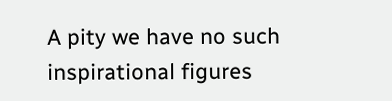A pity we have no such inspirational figures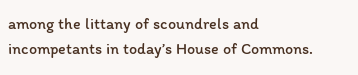among the littany of scoundrels and incompetants in today’s House of Commons.